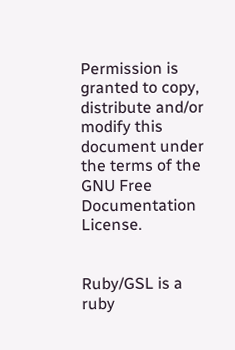Permission is granted to copy, distribute and/or modify this document under the terms of the GNU Free Documentation License.


Ruby/GSL is a ruby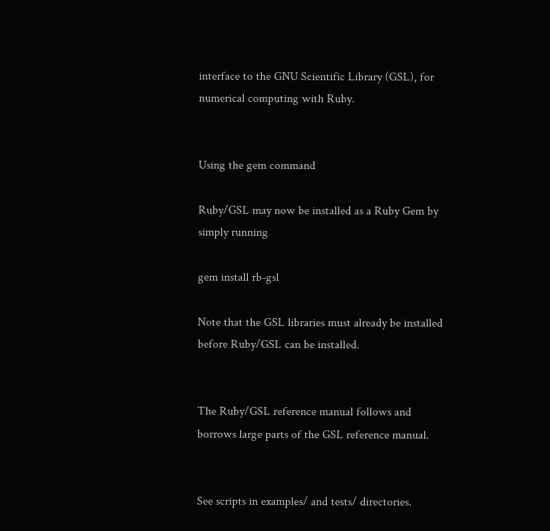interface to the GNU Scientific Library (GSL), for numerical computing with Ruby.


Using the gem command

Ruby/GSL may now be installed as a Ruby Gem by simply running

gem install rb-gsl

Note that the GSL libraries must already be installed before Ruby/GSL can be installed.


The Ruby/GSL reference manual follows and borrows large parts of the GSL reference manual.


See scripts in examples/ and tests/ directories.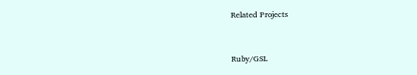Related Projects


Ruby/GSL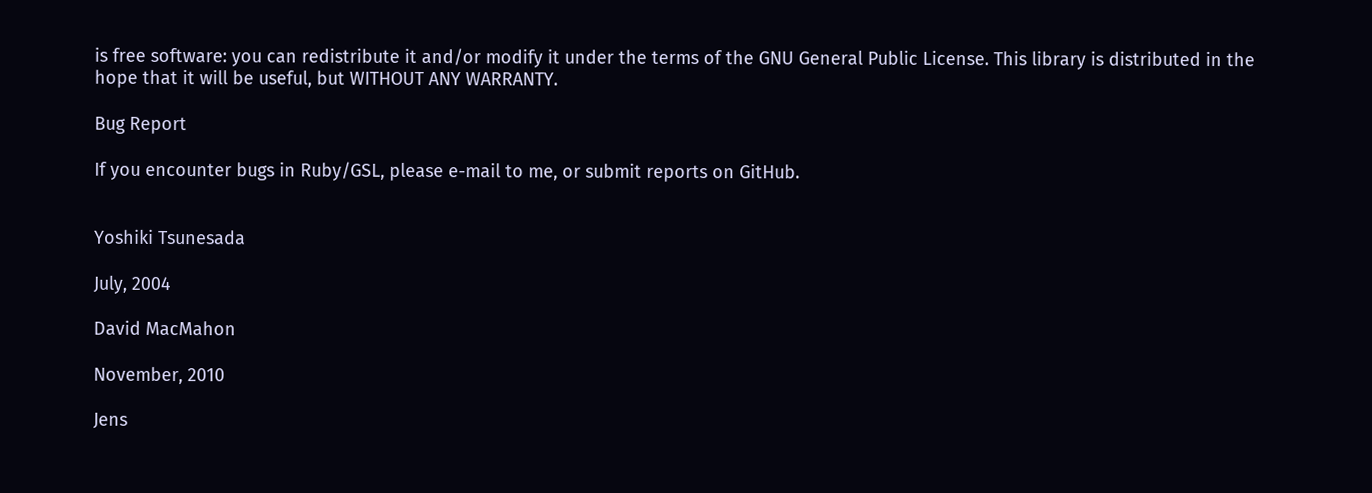is free software: you can redistribute it and/or modify it under the terms of the GNU General Public License. This library is distributed in the hope that it will be useful, but WITHOUT ANY WARRANTY.

Bug Report

If you encounter bugs in Ruby/GSL, please e-mail to me, or submit reports on GitHub.


Yoshiki Tsunesada

July, 2004

David MacMahon

November, 2010

Jens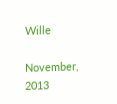Wille

November, 2013